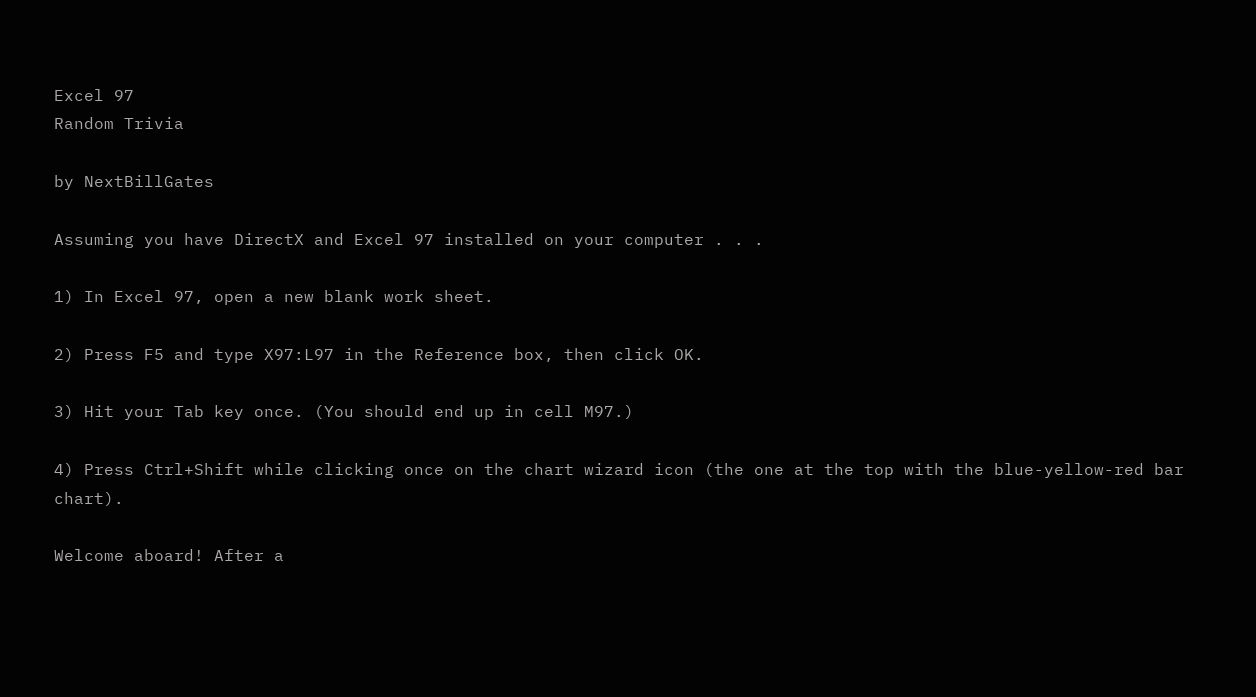Excel 97
Random Trivia

by NextBillGates

Assuming you have DirectX and Excel 97 installed on your computer . . .

1) In Excel 97, open a new blank work sheet.

2) Press F5 and type X97:L97 in the Reference box, then click OK.

3) Hit your Tab key once. (You should end up in cell M97.)

4) Press Ctrl+Shift while clicking once on the chart wizard icon (the one at the top with the blue-yellow-red bar chart).

Welcome aboard! After a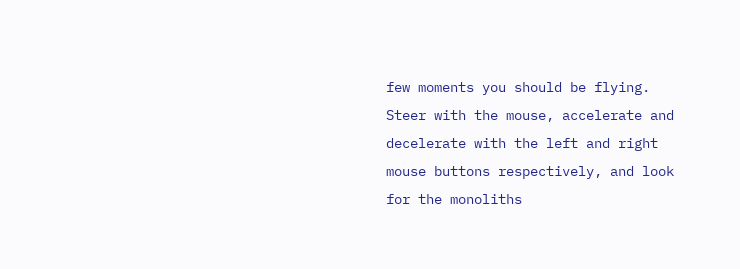few moments you should be flying. Steer with the mouse, accelerate and decelerate with the left and right mouse buttons respectively, and look for the monoliths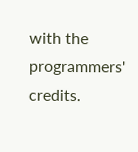with the programmers' credits.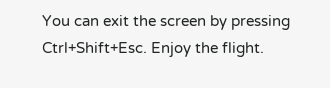You can exit the screen by pressing Ctrl+Shift+Esc. Enjoy the flight.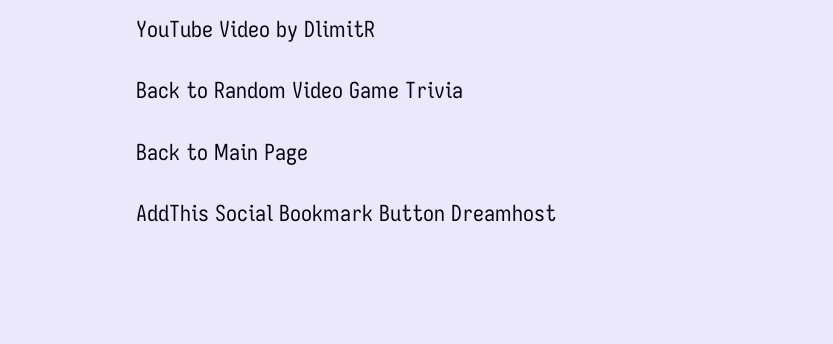YouTube Video by DlimitR

Back to Random Video Game Trivia

Back to Main Page

AddThis Social Bookmark Button Dreamhost